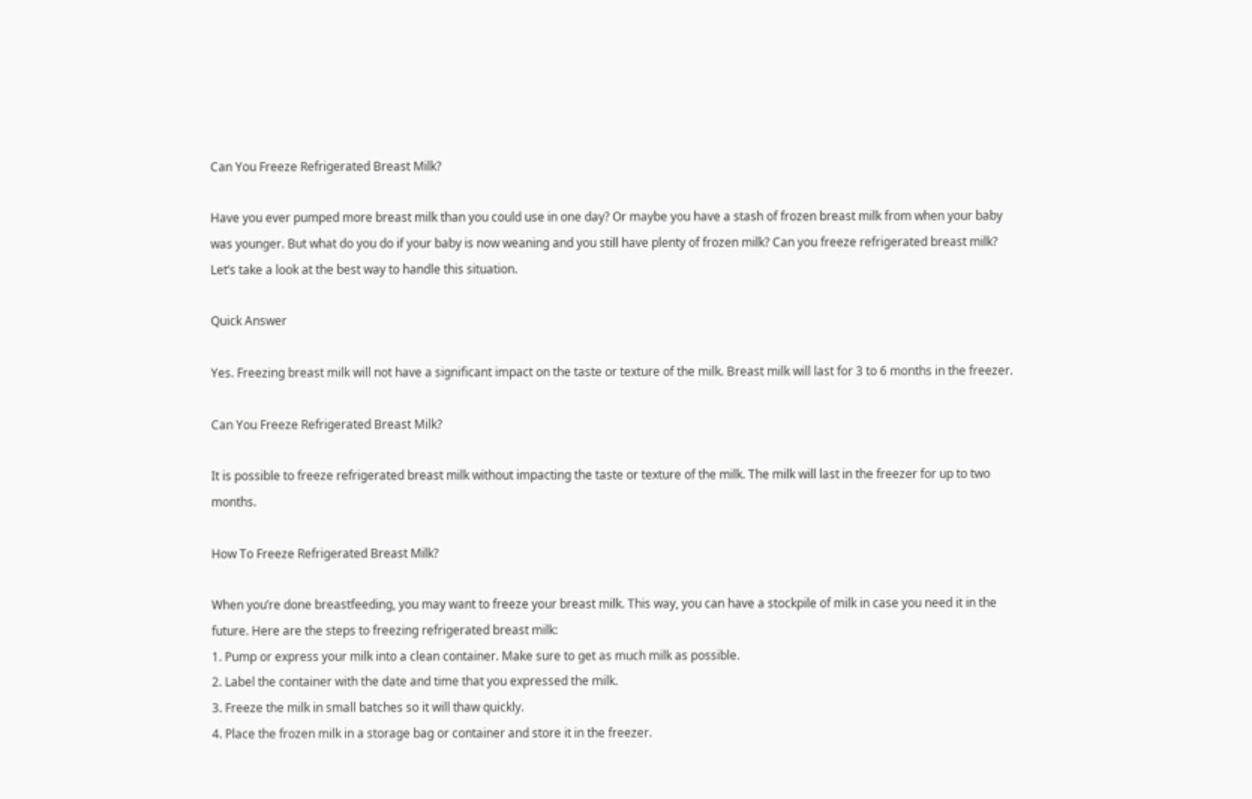Can You Freeze Refrigerated Breast Milk?

Have you ever pumped more breast milk than you could use in one day? Or maybe you have a stash of frozen breast milk from when your baby was younger. But what do you do if your baby is now weaning and you still have plenty of frozen milk? Can you freeze refrigerated breast milk? Let’s take a look at the best way to handle this situation.

Quick Answer

Yes. Freezing breast milk will not have a significant impact on the taste or texture of the milk. Breast milk will last for 3 to 6 months in the freezer.

Can You Freeze Refrigerated Breast Milk?

It is possible to freeze refrigerated breast milk without impacting the taste or texture of the milk. The milk will last in the freezer for up to two months.

How To Freeze Refrigerated Breast Milk?

When you’re done breastfeeding, you may want to freeze your breast milk. This way, you can have a stockpile of milk in case you need it in the future. Here are the steps to freezing refrigerated breast milk:
1. Pump or express your milk into a clean container. Make sure to get as much milk as possible.
2. Label the container with the date and time that you expressed the milk.
3. Freeze the milk in small batches so it will thaw quickly.
4. Place the frozen milk in a storage bag or container and store it in the freezer.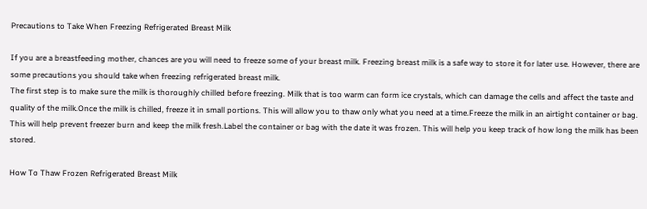Precautions to Take When Freezing Refrigerated Breast Milk

If you are a breastfeeding mother, chances are you will need to freeze some of your breast milk. Freezing breast milk is a safe way to store it for later use. However, there are some precautions you should take when freezing refrigerated breast milk.
The first step is to make sure the milk is thoroughly chilled before freezing. Milk that is too warm can form ice crystals, which can damage the cells and affect the taste and quality of the milk.Once the milk is chilled, freeze it in small portions. This will allow you to thaw only what you need at a time.Freeze the milk in an airtight container or bag. This will help prevent freezer burn and keep the milk fresh.Label the container or bag with the date it was frozen. This will help you keep track of how long the milk has been stored.

How To Thaw Frozen Refrigerated Breast Milk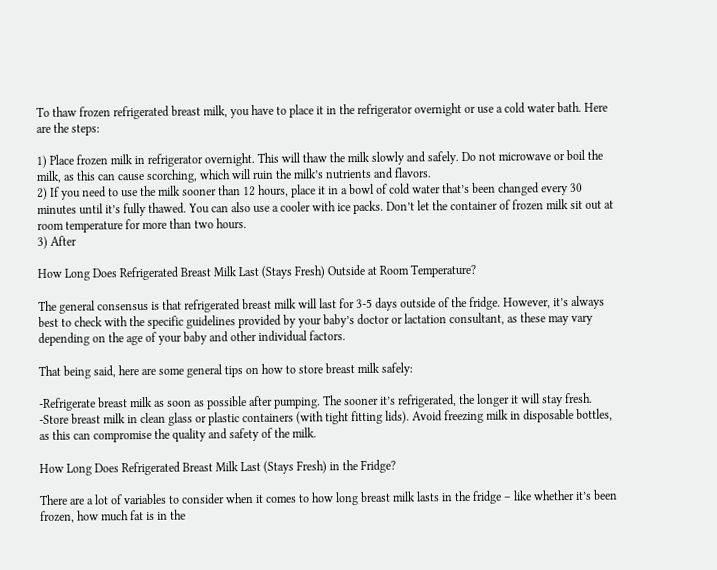To thaw frozen refrigerated breast milk, you have to place it in the refrigerator overnight or use a cold water bath. Here are the steps:

1) Place frozen milk in refrigerator overnight. This will thaw the milk slowly and safely. Do not microwave or boil the milk, as this can cause scorching, which will ruin the milk’s nutrients and flavors.
2) If you need to use the milk sooner than 12 hours, place it in a bowl of cold water that’s been changed every 30 minutes until it’s fully thawed. You can also use a cooler with ice packs. Don’t let the container of frozen milk sit out at room temperature for more than two hours.
3) After

How Long Does Refrigerated Breast Milk Last (Stays Fresh) Outside at Room Temperature?

The general consensus is that refrigerated breast milk will last for 3-5 days outside of the fridge. However, it’s always best to check with the specific guidelines provided by your baby’s doctor or lactation consultant, as these may vary depending on the age of your baby and other individual factors.

That being said, here are some general tips on how to store breast milk safely:

-Refrigerate breast milk as soon as possible after pumping. The sooner it’s refrigerated, the longer it will stay fresh.
-Store breast milk in clean glass or plastic containers (with tight fitting lids). Avoid freezing milk in disposable bottles, as this can compromise the quality and safety of the milk.

How Long Does Refrigerated Breast Milk Last (Stays Fresh) in the Fridge?

There are a lot of variables to consider when it comes to how long breast milk lasts in the fridge – like whether it’s been frozen, how much fat is in the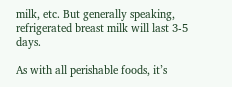milk, etc. But generally speaking, refrigerated breast milk will last 3-5 days.

As with all perishable foods, it’s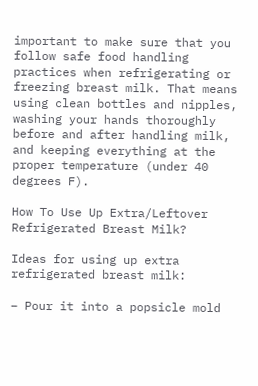important to make sure that you follow safe food handling practices when refrigerating or freezing breast milk. That means using clean bottles and nipples, washing your hands thoroughly before and after handling milk, and keeping everything at the proper temperature (under 40 degrees F).

How To Use Up Extra/Leftover Refrigerated Breast Milk?

Ideas for using up extra refrigerated breast milk:

– Pour it into a popsicle mold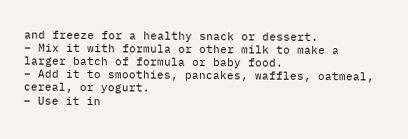and freeze for a healthy snack or dessert.
– Mix it with formula or other milk to make a larger batch of formula or baby food.
– Add it to smoothies, pancakes, waffles, oatmeal, cereal, or yogurt.
– Use it in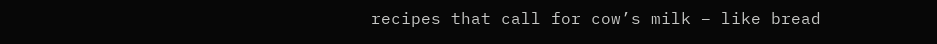recipes that call for cow’s milk – like bread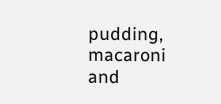pudding, macaroni and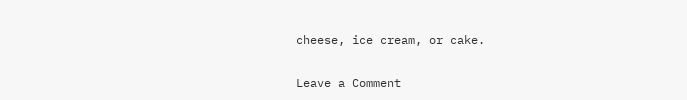cheese, ice cream, or cake.

Leave a Comment